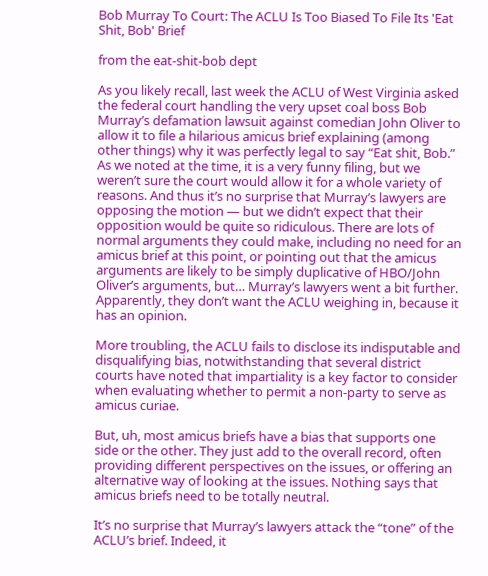Bob Murray To Court: The ACLU Is Too Biased To File Its 'Eat Shit, Bob' Brief

from the eat-shit-bob dept

As you likely recall, last week the ACLU of West Virginia asked the federal court handling the very upset coal boss Bob Murray’s defamation lawsuit against comedian John Oliver to allow it to file a hilarious amicus brief explaining (among other things) why it was perfectly legal to say “Eat shit, Bob.” As we noted at the time, it is a very funny filing, but we weren’t sure the court would allow it for a whole variety of reasons. And thus it’s no surprise that Murray’s lawyers are opposing the motion — but we didn’t expect that their opposition would be quite so ridiculous. There are lots of normal arguments they could make, including no need for an amicus brief at this point, or pointing out that the amicus arguments are likely to be simply duplicative of HBO/John Oliver’s arguments, but… Murray’s lawyers went a bit further. Apparently, they don’t want the ACLU weighing in, because it has an opinion.

More troubling, the ACLU fails to disclose its indisputable and disqualifying bias, notwithstanding that several district courts have noted that impartiality is a key factor to consider when evaluating whether to permit a non-party to serve as amicus curiae.

But, uh, most amicus briefs have a bias that supports one side or the other. They just add to the overall record, often providing different perspectives on the issues, or offering an alternative way of looking at the issues. Nothing says that amicus briefs need to be totally neutral.

It’s no surprise that Murray’s lawyers attack the “tone” of the ACLU’s brief. Indeed, it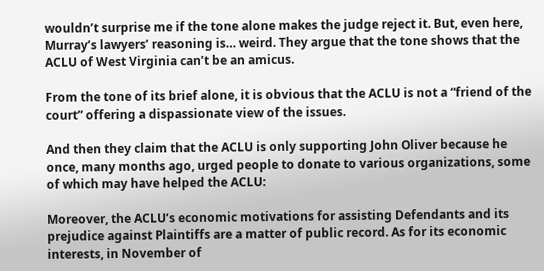wouldn’t surprise me if the tone alone makes the judge reject it. But, even here, Murray’s lawyers’ reasoning is… weird. They argue that the tone shows that the ACLU of West Virginia can’t be an amicus.

From the tone of its brief alone, it is obvious that the ACLU is not a “friend of the court” offering a dispassionate view of the issues.

And then they claim that the ACLU is only supporting John Oliver because he once, many months ago, urged people to donate to various organizations, some of which may have helped the ACLU:

Moreover, the ACLU’s economic motivations for assisting Defendants and its prejudice against Plaintiffs are a matter of public record. As for its economic interests, in November of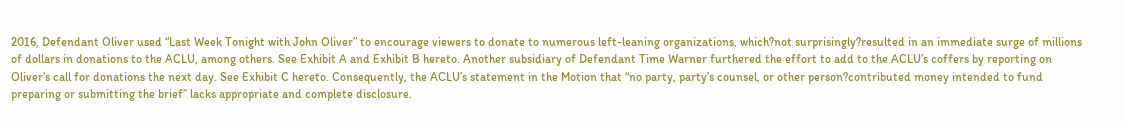2016, Defendant Oliver used “Last Week Tonight with John Oliver” to encourage viewers to donate to numerous left-leaning organizations, which?not surprisingly?resulted in an immediate surge of millions of dollars in donations to the ACLU, among others. See Exhibit A and Exhibit B hereto. Another subsidiary of Defendant Time Warner furthered the effort to add to the ACLU’s coffers by reporting on Oliver’s call for donations the next day. See Exhibit C hereto. Consequently, the ACLU’s statement in the Motion that “no party, party’s counsel, or other person?contributed money intended to fund preparing or submitting the brief” lacks appropriate and complete disclosure.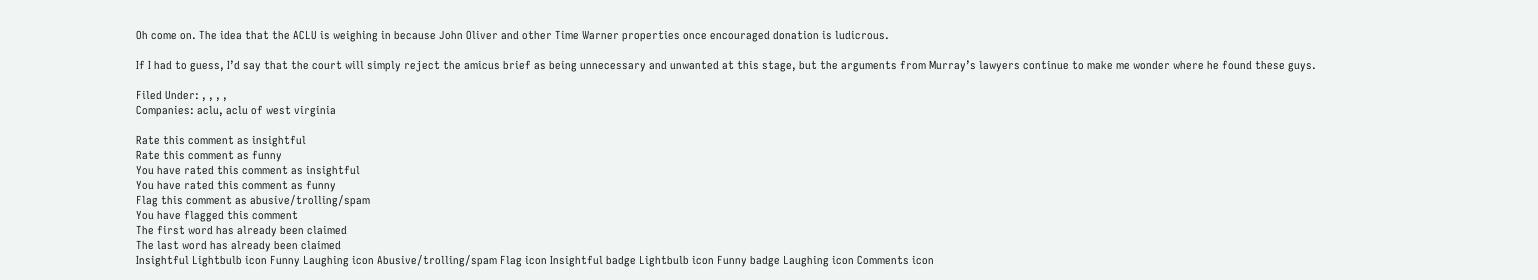Oh come on. The idea that the ACLU is weighing in because John Oliver and other Time Warner properties once encouraged donation is ludicrous.

If I had to guess, I’d say that the court will simply reject the amicus brief as being unnecessary and unwanted at this stage, but the arguments from Murray’s lawyers continue to make me wonder where he found these guys.

Filed Under: , , , ,
Companies: aclu, aclu of west virginia

Rate this comment as insightful
Rate this comment as funny
You have rated this comment as insightful
You have rated this comment as funny
Flag this comment as abusive/trolling/spam
You have flagged this comment
The first word has already been claimed
The last word has already been claimed
Insightful Lightbulb icon Funny Laughing icon Abusive/trolling/spam Flag icon Insightful badge Lightbulb icon Funny badge Laughing icon Comments icon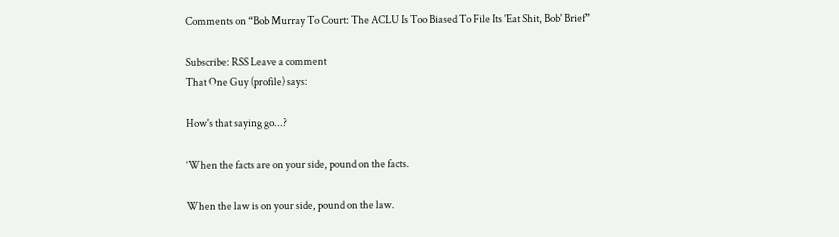Comments on “Bob Murray To Court: The ACLU Is Too Biased To File Its 'Eat Shit, Bob' Brief”

Subscribe: RSS Leave a comment
That One Guy (profile) says:

How's that saying go...?

‘When the facts are on your side, pound on the facts.

When the law is on your side, pound on the law.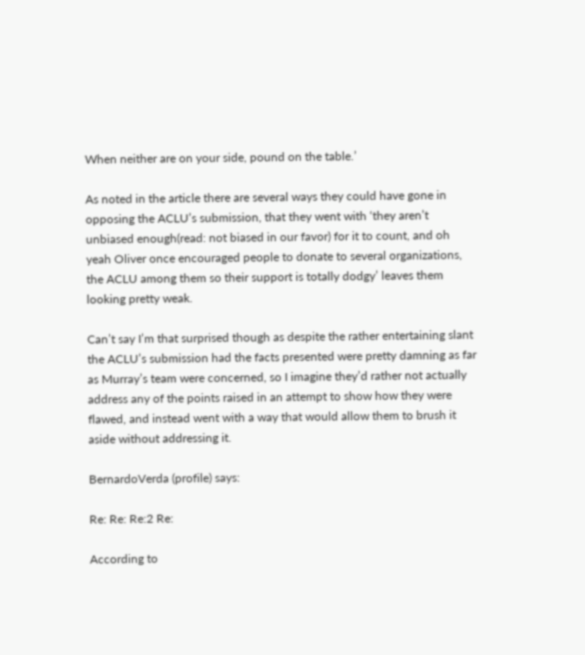When neither are on your side, pound on the table.’

As noted in the article there are several ways they could have gone in opposing the ACLU’s submission, that they went with ‘they aren’t unbiased enough(read: not biased in our favor) for it to count, and oh yeah Oliver once encouraged people to donate to several organizations, the ACLU among them so their support is totally dodgy’ leaves them looking pretty weak.

Can’t say I’m that surprised though as despite the rather entertaining slant the ACLU’s submission had the facts presented were pretty damning as far as Murray’s team were concerned, so I imagine they’d rather not actually address any of the points raised in an attempt to show how they were flawed, and instead went with a way that would allow them to brush it aside without addressing it.

BernardoVerda (profile) says:

Re: Re: Re:2 Re:

According to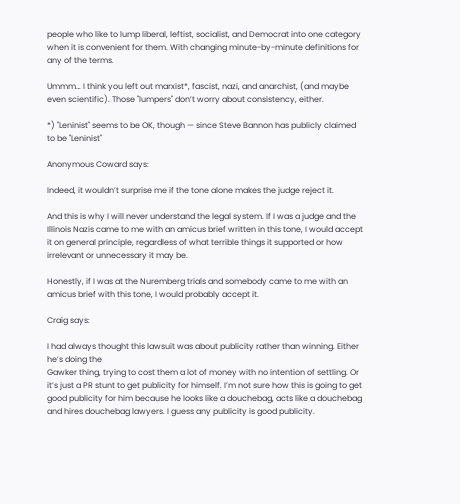people who like to lump liberal, leftist, socialist, and Democrat into one category when it is convenient for them. With changing minute-by-minute definitions for any of the terms.

Ummm… I think you left out marxist*, fascist, nazi, and anarchist, (and maybe even scientific). Those "lumpers" don’t worry about consistency, either.

*) "Leninist" seems to be OK, though — since Steve Bannon has publicly claimed to be "Leninist"

Anonymous Coward says:

Indeed, it wouldn’t surprise me if the tone alone makes the judge reject it.

And this is why I will never understand the legal system. If I was a judge and the Illinois Nazis came to me with an amicus brief written in this tone, I would accept it on general principle, regardless of what terrible things it supported or how irrelevant or unnecessary it may be.

Honestly, if I was at the Nuremberg trials and somebody came to me with an amicus brief with this tone, I would probably accept it.

Craig says:

I had always thought this lawsuit was about publicity rather than winning. Either he’s doing the
Gawker thing, trying to cost them a lot of money with no intention of settling. Or it’s just a PR stunt to get publicity for himself. I’m not sure how this is going to get good publicity for him because he looks like a douchebag, acts like a douchebag and hires douchebag lawyers. I guess any publicity is good publicity.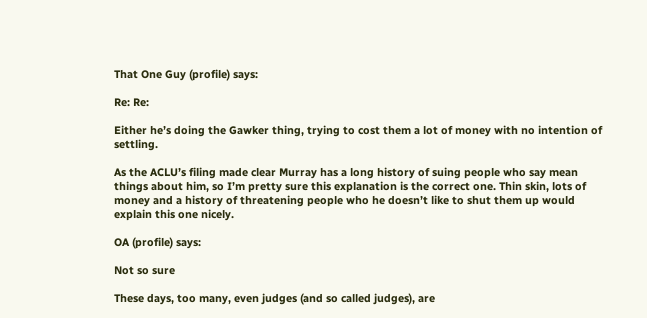That One Guy (profile) says:

Re: Re:

Either he’s doing the Gawker thing, trying to cost them a lot of money with no intention of settling.

As the ACLU’s filing made clear Murray has a long history of suing people who say mean things about him, so I’m pretty sure this explanation is the correct one. Thin skin, lots of money and a history of threatening people who he doesn’t like to shut them up would explain this one nicely.

OA (profile) says:

Not so sure

These days, too many, even judges (and so called judges), are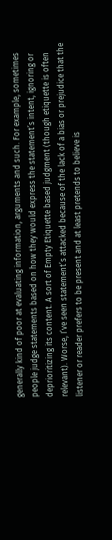generally kind of poor at evaluating information, arguments and such. For example, sometimes people judge statements based on how they would express the statement’s intent, ignoring or deprioritizing its content. A sort of Empty Etiquette based judgment (though etiquette is often relevant). Worse, I’ve seen statement’s attacked because of the lack of a bias or prejudice that the listener or reader prefers to be present and at least pretends to believe is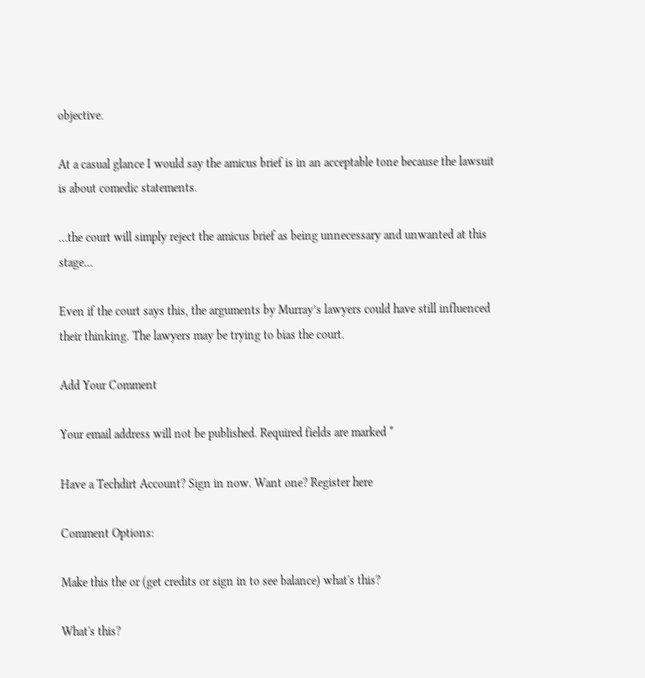objective.

At a casual glance I would say the amicus brief is in an acceptable tone because the lawsuit is about comedic statements.

…the court will simply reject the amicus brief as being unnecessary and unwanted at this stage…

Even if the court says this, the arguments by Murray’s lawyers could have still influenced their thinking. The lawyers may be trying to bias the court.

Add Your Comment

Your email address will not be published. Required fields are marked *

Have a Techdirt Account? Sign in now. Want one? Register here

Comment Options:

Make this the or (get credits or sign in to see balance) what's this?

What's this?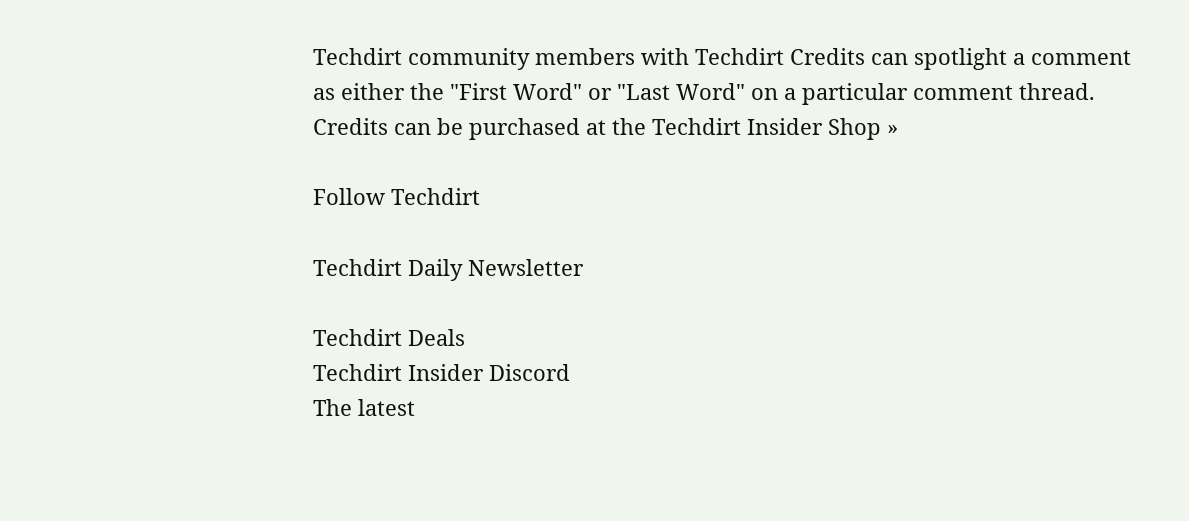Techdirt community members with Techdirt Credits can spotlight a comment as either the "First Word" or "Last Word" on a particular comment thread. Credits can be purchased at the Techdirt Insider Shop »

Follow Techdirt

Techdirt Daily Newsletter

Techdirt Deals
Techdirt Insider Discord
The latest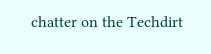chatter on the Techdirt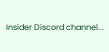Insider Discord channel...